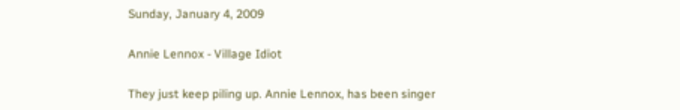Sunday, January 4, 2009

Annie Lennox - Village Idiot

They just keep piling up. Annie Lennox, has been singer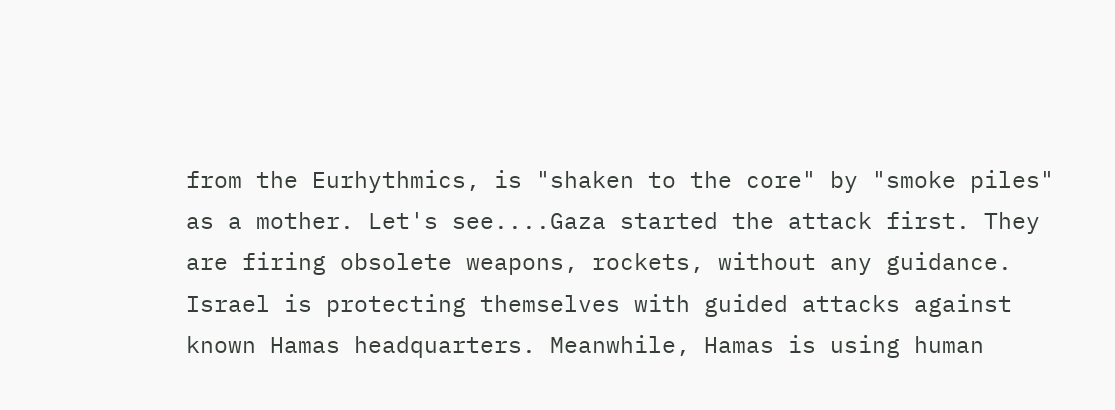from the Eurhythmics, is "shaken to the core" by "smoke piles" as a mother. Let's see....Gaza started the attack first. They are firing obsolete weapons, rockets, without any guidance. Israel is protecting themselves with guided attacks against known Hamas headquarters. Meanwhile, Hamas is using human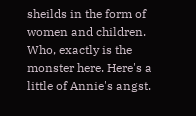sheilds in the form of women and children. Who, exactly is the monster here. Here's a little of Annie's angst.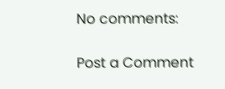No comments:

Post a Comment